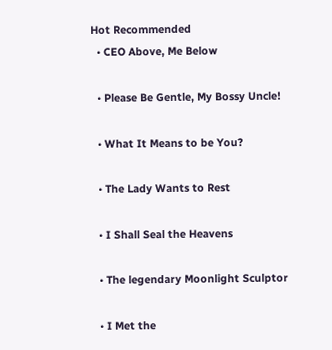Hot Recommended
  • CEO Above, Me Below

  • Please Be Gentle, My Bossy Uncle!

  • What It Means to be You?

  • The Lady Wants to Rest

  • I Shall Seal the Heavens

  • The legendary Moonlight Sculptor

  • I Met the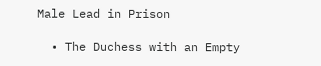Male Lead in Prison

  • The Duchess with an Empty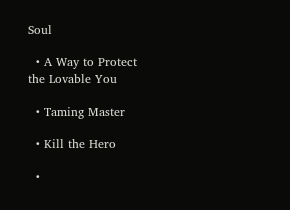Soul

  • A Way to Protect the Lovable You

  • Taming Master

  • Kill the Hero

  •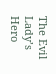The Evil Lady’s Hero